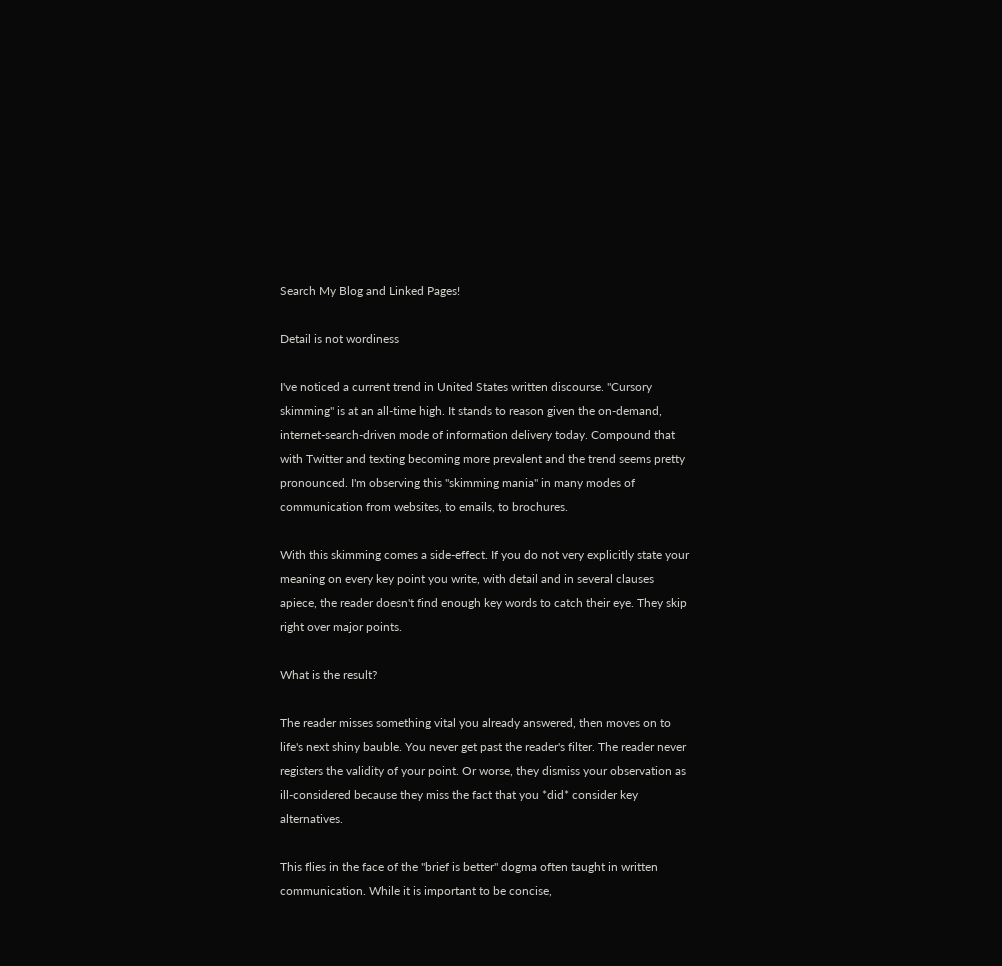Search My Blog and Linked Pages!

Detail is not wordiness

I've noticed a current trend in United States written discourse. "Cursory skimming" is at an all-time high. It stands to reason given the on-demand, internet-search-driven mode of information delivery today. Compound that with Twitter and texting becoming more prevalent and the trend seems pretty pronounced. I'm observing this "skimming mania" in many modes of communication from websites, to emails, to brochures.

With this skimming comes a side-effect. If you do not very explicitly state your meaning on every key point you write, with detail and in several clauses apiece, the reader doesn't find enough key words to catch their eye. They skip right over major points.

What is the result?

The reader misses something vital you already answered, then moves on to life's next shiny bauble. You never get past the reader's filter. The reader never registers the validity of your point. Or worse, they dismiss your observation as ill-considered because they miss the fact that you *did* consider key alternatives.

This flies in the face of the "brief is better" dogma often taught in written communication. While it is important to be concise,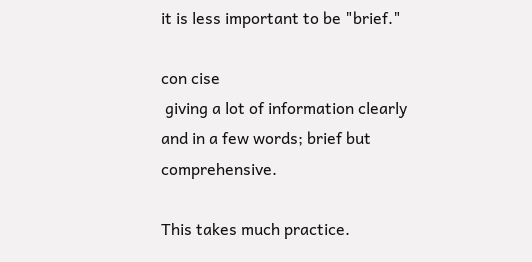it is less important to be "brief."

con cise
 giving a lot of information clearly and in a few words; brief but comprehensive.

This takes much practice.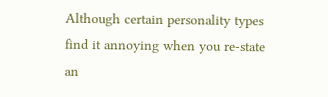Although certain personality types find it annoying when you re-state an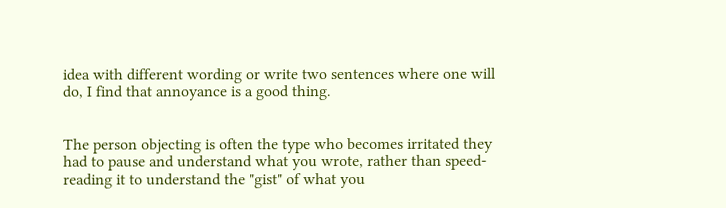idea with different wording or write two sentences where one will do, I find that annoyance is a good thing.


The person objecting is often the type who becomes irritated they had to pause and understand what you wrote, rather than speed-reading it to understand the "gist" of what you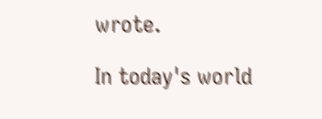wrote.

In today's world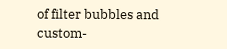of filter bubbles and custom-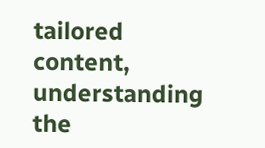tailored content, understanding the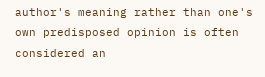author's meaning rather than one's own predisposed opinion is often considered an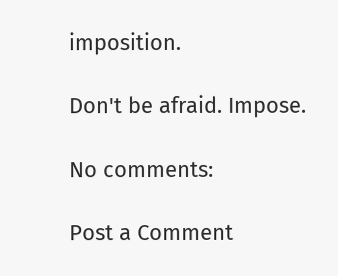imposition.

Don't be afraid. Impose.

No comments:

Post a Comment